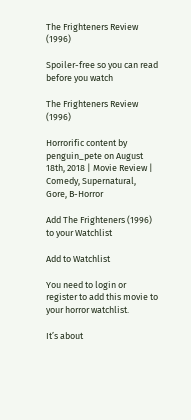The Frighteners Review (1996)

Spoiler-free so you can read before you watch

The Frighteners Review (1996)

Horrorific content by penguin_pete on August 18th, 2018 | Movie Review | Comedy, Supernatural, Gore, B-Horror

Add The Frighteners (1996) to your Watchlist

Add to Watchlist

You need to login or register to add this movie to your horror watchlist.

It’s about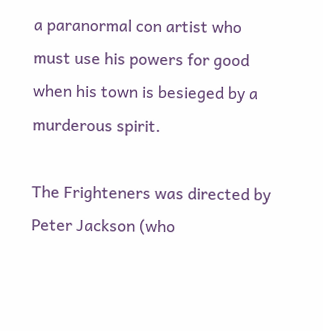a paranormal con artist who must use his powers for good when his town is besieged by a murderous spirit.

The Frighteners was directed by Peter Jackson (who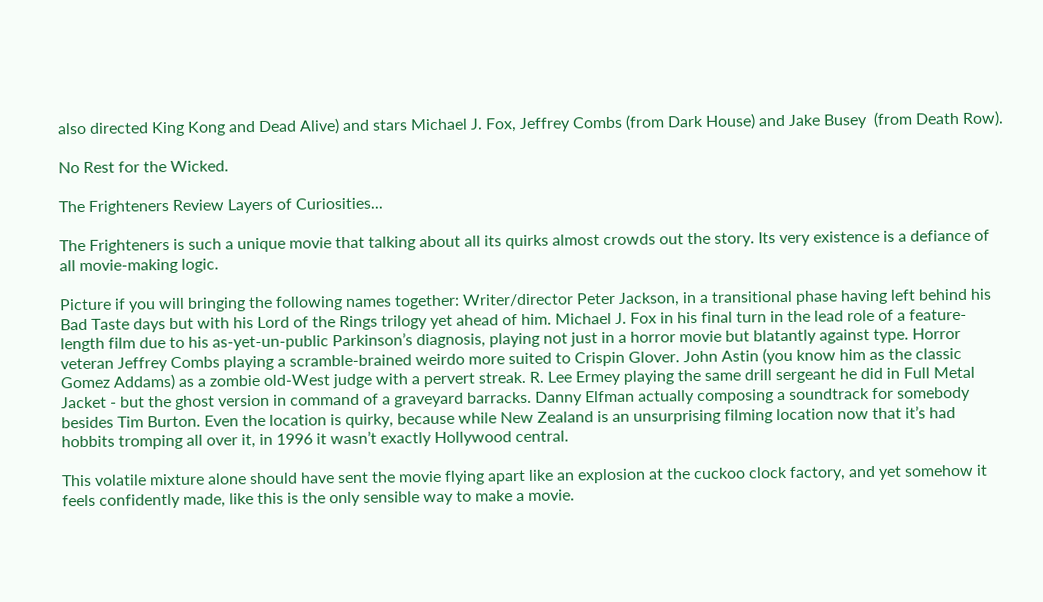also directed King Kong and Dead Alive) and stars Michael J. Fox, Jeffrey Combs (from Dark House) and Jake Busey  (from Death Row).

No Rest for the Wicked.

The Frighteners Review Layers of Curiosities...

The Frighteners is such a unique movie that talking about all its quirks almost crowds out the story. Its very existence is a defiance of all movie-making logic.

Picture if you will bringing the following names together: Writer/director Peter Jackson, in a transitional phase having left behind his Bad Taste days but with his Lord of the Rings trilogy yet ahead of him. Michael J. Fox in his final turn in the lead role of a feature-length film due to his as-yet-un-public Parkinson’s diagnosis, playing not just in a horror movie but blatantly against type. Horror veteran Jeffrey Combs playing a scramble-brained weirdo more suited to Crispin Glover. John Astin (you know him as the classic Gomez Addams) as a zombie old-West judge with a pervert streak. R. Lee Ermey playing the same drill sergeant he did in Full Metal Jacket - but the ghost version in command of a graveyard barracks. Danny Elfman actually composing a soundtrack for somebody besides Tim Burton. Even the location is quirky, because while New Zealand is an unsurprising filming location now that it’s had hobbits tromping all over it, in 1996 it wasn’t exactly Hollywood central.

This volatile mixture alone should have sent the movie flying apart like an explosion at the cuckoo clock factory, and yet somehow it feels confidently made, like this is the only sensible way to make a movie.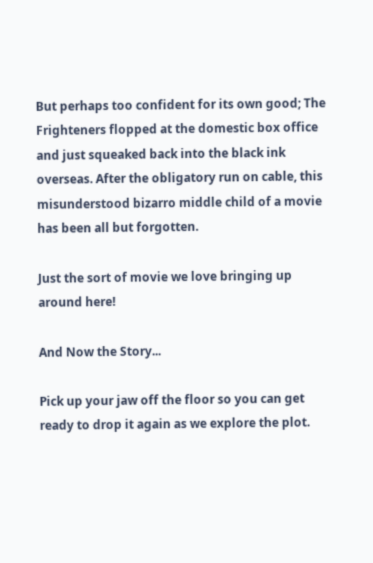But perhaps too confident for its own good; The Frighteners flopped at the domestic box office and just squeaked back into the black ink overseas. After the obligatory run on cable, this misunderstood bizarro middle child of a movie has been all but forgotten.

Just the sort of movie we love bringing up around here!

And Now the Story...

Pick up your jaw off the floor so you can get ready to drop it again as we explore the plot.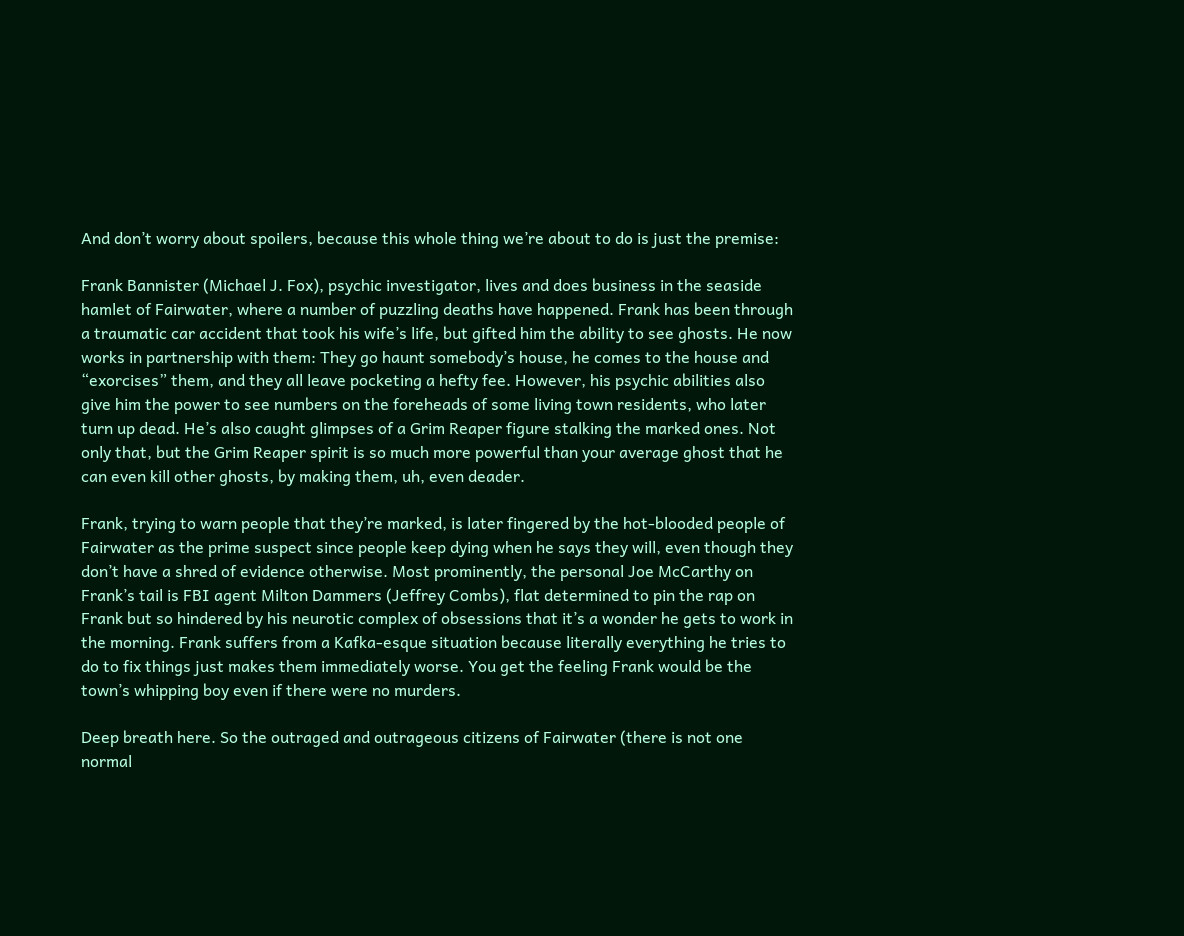And don’t worry about spoilers, because this whole thing we’re about to do is just the premise:

Frank Bannister (Michael J. Fox), psychic investigator, lives and does business in the seaside hamlet of Fairwater, where a number of puzzling deaths have happened. Frank has been through a traumatic car accident that took his wife’s life, but gifted him the ability to see ghosts. He now works in partnership with them: They go haunt somebody’s house, he comes to the house and “exorcises” them, and they all leave pocketing a hefty fee. However, his psychic abilities also give him the power to see numbers on the foreheads of some living town residents, who later turn up dead. He’s also caught glimpses of a Grim Reaper figure stalking the marked ones. Not only that, but the Grim Reaper spirit is so much more powerful than your average ghost that he can even kill other ghosts, by making them, uh, even deader.

Frank, trying to warn people that they’re marked, is later fingered by the hot-blooded people of Fairwater as the prime suspect since people keep dying when he says they will, even though they don’t have a shred of evidence otherwise. Most prominently, the personal Joe McCarthy on Frank’s tail is FBI agent Milton Dammers (Jeffrey Combs), flat determined to pin the rap on Frank but so hindered by his neurotic complex of obsessions that it’s a wonder he gets to work in the morning. Frank suffers from a Kafka-esque situation because literally everything he tries to do to fix things just makes them immediately worse. You get the feeling Frank would be the town’s whipping boy even if there were no murders.

Deep breath here. So the outraged and outrageous citizens of Fairwater (there is not one normal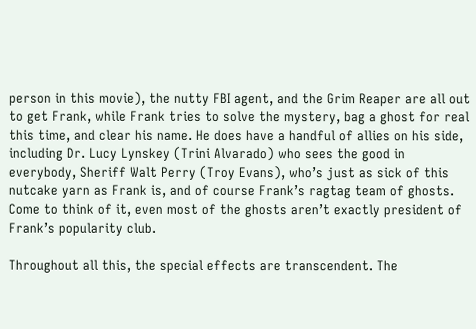person in this movie), the nutty FBI agent, and the Grim Reaper are all out to get Frank, while Frank tries to solve the mystery, bag a ghost for real this time, and clear his name. He does have a handful of allies on his side, including Dr. Lucy Lynskey (Trini Alvarado) who sees the good in everybody, Sheriff Walt Perry (Troy Evans), who’s just as sick of this nutcake yarn as Frank is, and of course Frank’s ragtag team of ghosts. Come to think of it, even most of the ghosts aren’t exactly president of Frank’s popularity club.

Throughout all this, the special effects are transcendent. The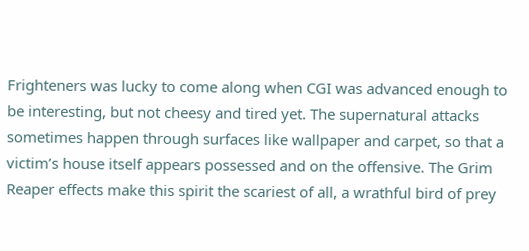Frighteners was lucky to come along when CGI was advanced enough to be interesting, but not cheesy and tired yet. The supernatural attacks sometimes happen through surfaces like wallpaper and carpet, so that a victim’s house itself appears possessed and on the offensive. The Grim Reaper effects make this spirit the scariest of all, a wrathful bird of prey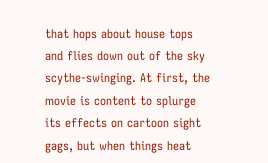that hops about house tops and flies down out of the sky scythe-swinging. At first, the movie is content to splurge its effects on cartoon sight gags, but when things heat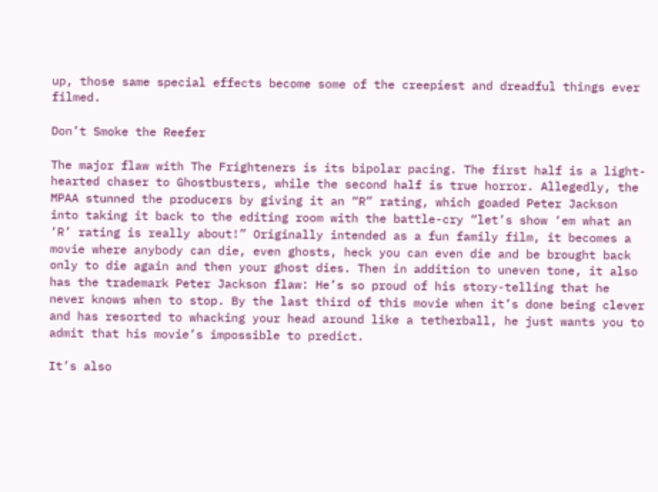up, those same special effects become some of the creepiest and dreadful things ever filmed.

Don’t Smoke the Reefer

The major flaw with The Frighteners is its bipolar pacing. The first half is a light-hearted chaser to Ghostbusters, while the second half is true horror. Allegedly, the MPAA stunned the producers by giving it an “R” rating, which goaded Peter Jackson into taking it back to the editing room with the battle-cry “let’s show ‘em what an ‘R’ rating is really about!” Originally intended as a fun family film, it becomes a movie where anybody can die, even ghosts, heck you can even die and be brought back only to die again and then your ghost dies. Then in addition to uneven tone, it also has the trademark Peter Jackson flaw: He’s so proud of his story-telling that he never knows when to stop. By the last third of this movie when it’s done being clever and has resorted to whacking your head around like a tetherball, he just wants you to admit that his movie’s impossible to predict.

It’s also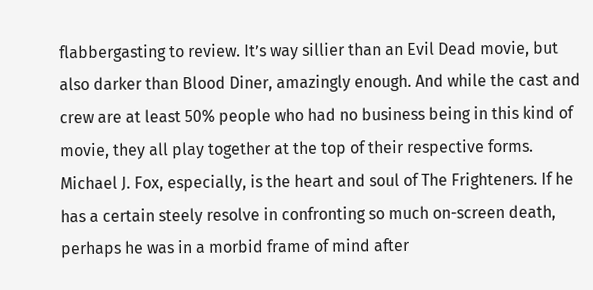flabbergasting to review. It’s way sillier than an Evil Dead movie, but also darker than Blood Diner, amazingly enough. And while the cast and crew are at least 50% people who had no business being in this kind of movie, they all play together at the top of their respective forms. Michael J. Fox, especially, is the heart and soul of The Frighteners. If he has a certain steely resolve in confronting so much on-screen death, perhaps he was in a morbid frame of mind after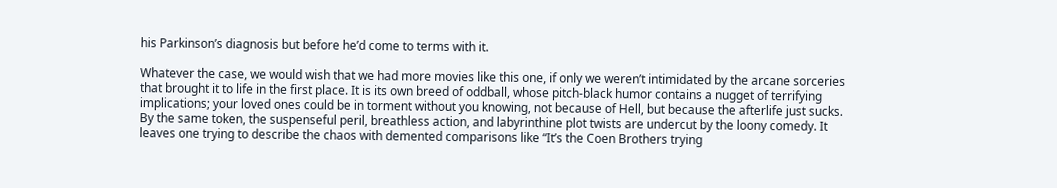his Parkinson’s diagnosis but before he’d come to terms with it.

Whatever the case, we would wish that we had more movies like this one, if only we weren’t intimidated by the arcane sorceries that brought it to life in the first place. It is its own breed of oddball, whose pitch-black humor contains a nugget of terrifying implications; your loved ones could be in torment without you knowing, not because of Hell, but because the afterlife just sucks. By the same token, the suspenseful peril, breathless action, and labyrinthine plot twists are undercut by the loony comedy. It leaves one trying to describe the chaos with demented comparisons like “It’s the Coen Brothers trying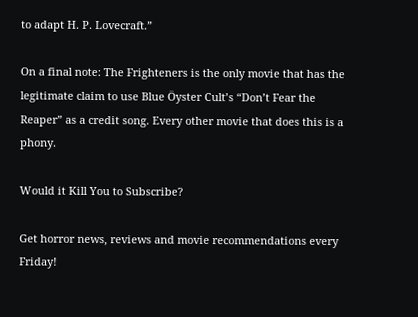to adapt H. P. Lovecraft.”

On a final note: The Frighteners is the only movie that has the legitimate claim to use Blue Öyster Cult’s “Don’t Fear the Reaper” as a credit song. Every other movie that does this is a phony.

Would it Kill You to Subscribe?

Get horror news, reviews and movie recommendations every Friday!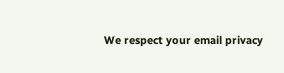We respect your email privacy